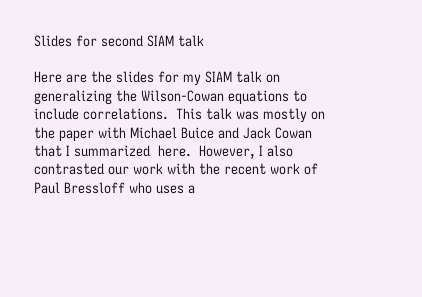Slides for second SIAM talk

Here are the slides for my SIAM talk on generalizing the Wilson-Cowan equations to include correlations.  This talk was mostly on the paper with Michael Buice and Jack Cowan that I summarized  here.  However, I also contrasted our work with the recent work of Paul Bressloff who uses a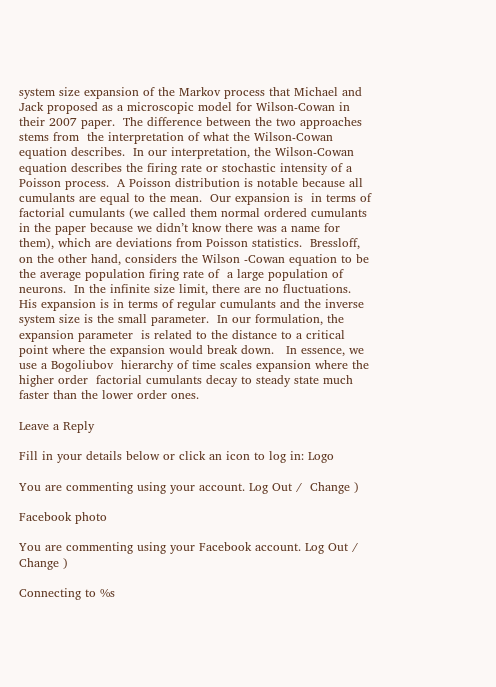system size expansion of the Markov process that Michael and Jack proposed as a microscopic model for Wilson-Cowan in their 2007 paper.  The difference between the two approaches stems from  the interpretation of what the Wilson-Cowan equation describes.  In our interpretation, the Wilson-Cowan equation describes the firing rate or stochastic intensity of a Poisson process.  A Poisson distribution is notable because all cumulants are equal to the mean.  Our expansion is  in terms of factorial cumulants (we called them normal ordered cumulants in the paper because we didn’t know there was a name for them), which are deviations from Poisson statistics.  Bressloff, on the other hand, considers the Wilson -Cowan equation to be the average population firing rate of  a large population of neurons.  In the infinite size limit, there are no fluctuations.  His expansion is in terms of regular cumulants and the inverse system size is the small parameter.  In our formulation, the expansion parameter  is related to the distance to a critical point where the expansion would break down.   In essence, we use a Bogoliubov  hierarchy of time scales expansion where the higher order  factorial cumulants decay to steady state much faster than the lower order ones.

Leave a Reply

Fill in your details below or click an icon to log in: Logo

You are commenting using your account. Log Out /  Change )

Facebook photo

You are commenting using your Facebook account. Log Out /  Change )

Connecting to %s